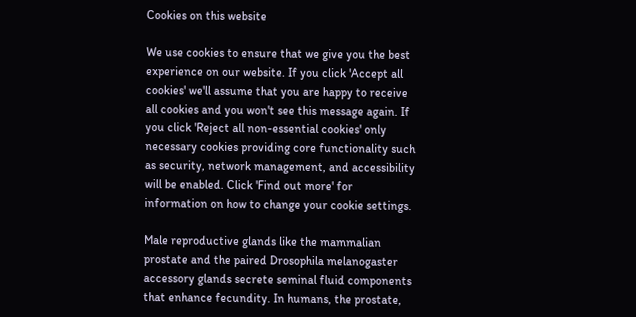Cookies on this website

We use cookies to ensure that we give you the best experience on our website. If you click 'Accept all cookies' we'll assume that you are happy to receive all cookies and you won't see this message again. If you click 'Reject all non-essential cookies' only necessary cookies providing core functionality such as security, network management, and accessibility will be enabled. Click 'Find out more' for information on how to change your cookie settings.

Male reproductive glands like the mammalian prostate and the paired Drosophila melanogaster accessory glands secrete seminal fluid components that enhance fecundity. In humans, the prostate,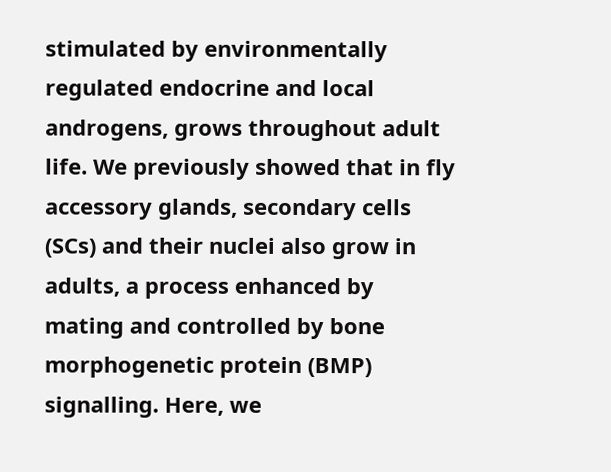stimulated by environmentally regulated endocrine and local androgens, grows throughout adult life. We previously showed that in fly accessory glands, secondary cells (SCs) and their nuclei also grow in adults, a process enhanced by mating and controlled by bone morphogenetic protein (BMP) signalling. Here, we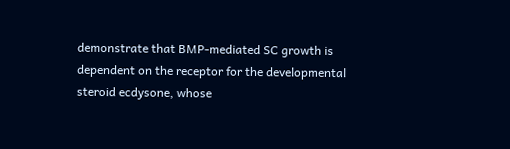demonstrate that BMP-mediated SC growth is dependent on the receptor for the developmental steroid ecdysone, whose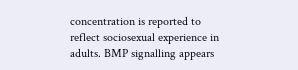concentration is reported to reflect sociosexual experience in adults. BMP signalling appears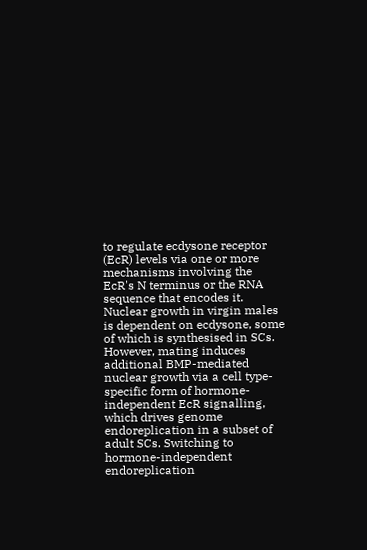to regulate ecdysone receptor (EcR) levels via one or more mechanisms involving the EcR's N terminus or the RNA sequence that encodes it. Nuclear growth in virgin males is dependent on ecdysone, some of which is synthesised in SCs. However, mating induces additional BMP-mediated nuclear growth via a cell type-specific form of hormone-independent EcR signalling, which drives genome endoreplication in a subset of adult SCs. Switching to hormone-independent endoreplication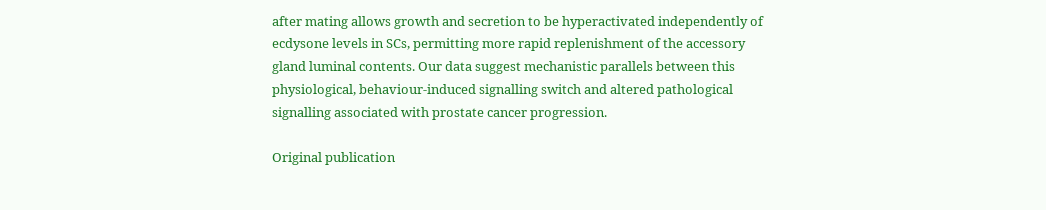after mating allows growth and secretion to be hyperactivated independently of ecdysone levels in SCs, permitting more rapid replenishment of the accessory gland luminal contents. Our data suggest mechanistic parallels between this physiological, behaviour-induced signalling switch and altered pathological signalling associated with prostate cancer progression.

Original publication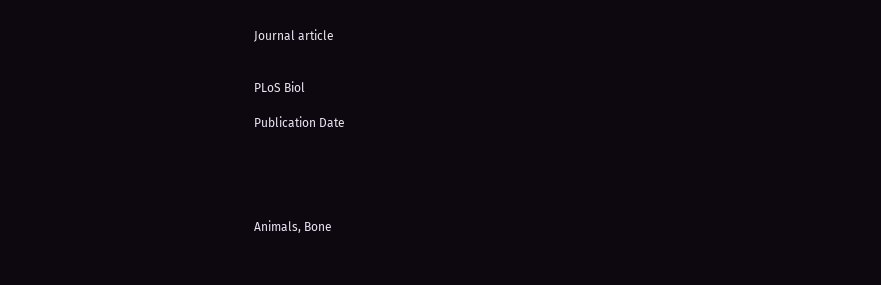Journal article


PLoS Biol

Publication Date





Animals, Bone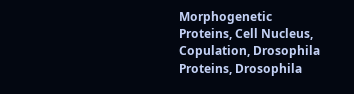Morphogenetic Proteins, Cell Nucleus, Copulation, Drosophila Proteins, Drosophila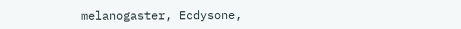melanogaster, Ecdysone,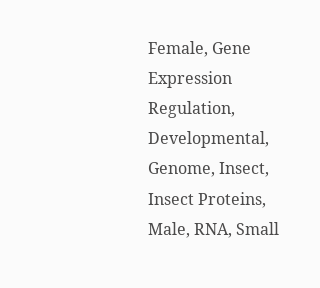Female, Gene Expression Regulation, Developmental, Genome, Insect, Insect Proteins, Male, RNA, Small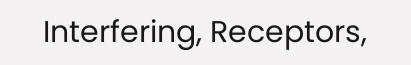Interfering, Receptors,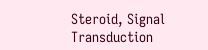Steroid, Signal Transduction